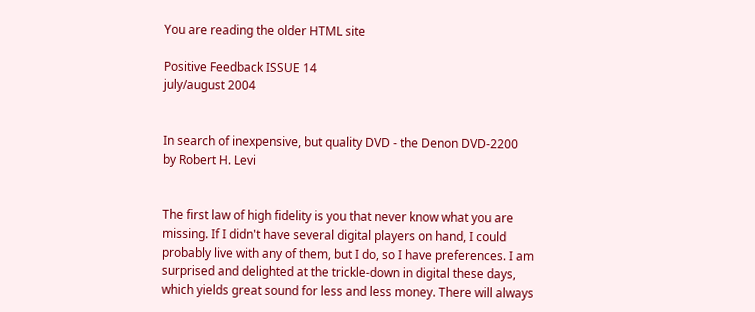You are reading the older HTML site

Positive Feedback ISSUE 14
july/august 2004


In search of inexpensive, but quality DVD - the Denon DVD-2200
by Robert H. Levi


The first law of high fidelity is you that never know what you are missing. If I didn't have several digital players on hand, I could probably live with any of them, but I do, so I have preferences. I am surprised and delighted at the trickle-down in digital these days, which yields great sound for less and less money. There will always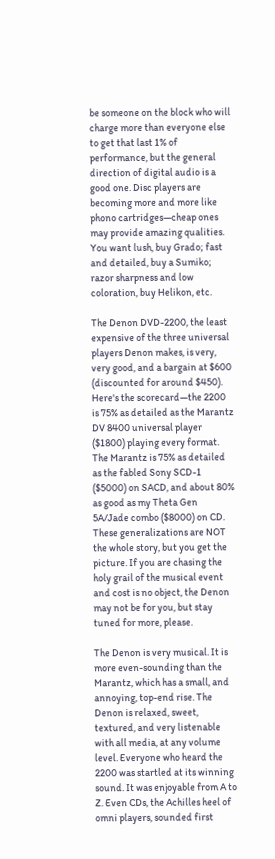be someone on the block who will charge more than everyone else to get that last 1% of performance, but the general direction of digital audio is a good one. Disc players are becoming more and more like phono cartridges—cheap ones may provide amazing qualities. You want lush, buy Grado; fast and detailed, buy a Sumiko; razor sharpness and low coloration, buy Helikon, etc.

The Denon DVD-2200, the least expensive of the three universal players Denon makes, is very, very good, and a bargain at $600 (discounted for around $450). Here's the scorecard—the 2200 is 75% as detailed as the Marantz DV 8400 universal player ($1800) playing every format. The Marantz is 75% as detailed as the fabled Sony SCD-1 ($5000) on SACD, and about 80% as good as my Theta Gen 5A/Jade combo ($8000) on CD. These generalizations are NOT the whole story, but you get the picture. If you are chasing the holy grail of the musical event and cost is no object, the Denon may not be for you, but stay tuned for more, please.

The Denon is very musical. It is more even-sounding than the Marantz, which has a small, and annoying, top-end rise. The Denon is relaxed, sweet, textured, and very listenable with all media, at any volume level. Everyone who heard the 2200 was startled at its winning sound. It was enjoyable from A to Z. Even CDs, the Achilles heel of omni players, sounded first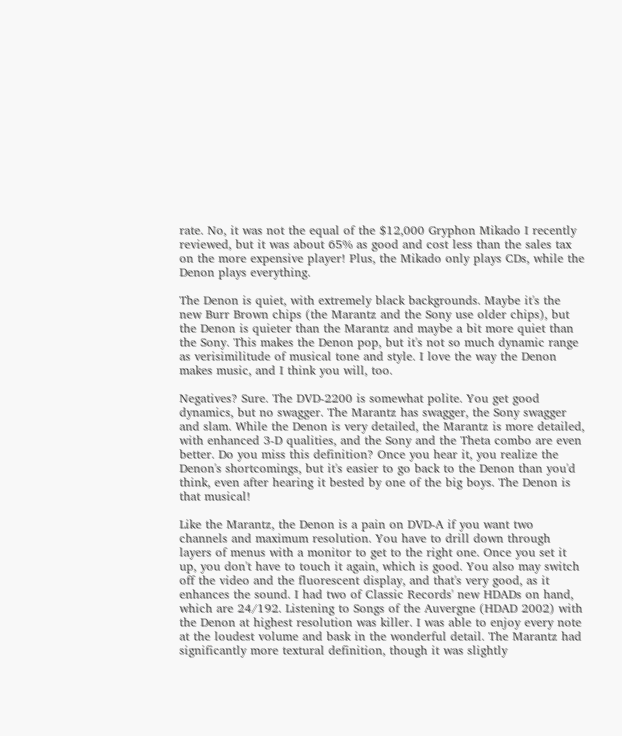rate. No, it was not the equal of the $12,000 Gryphon Mikado I recently reviewed, but it was about 65% as good and cost less than the sales tax on the more expensive player! Plus, the Mikado only plays CDs, while the Denon plays everything.

The Denon is quiet, with extremely black backgrounds. Maybe it's the new Burr Brown chips (the Marantz and the Sony use older chips), but the Denon is quieter than the Marantz and maybe a bit more quiet than the Sony. This makes the Denon pop, but it's not so much dynamic range as verisimilitude of musical tone and style. I love the way the Denon makes music, and I think you will, too.

Negatives? Sure. The DVD-2200 is somewhat polite. You get good dynamics, but no swagger. The Marantz has swagger, the Sony swagger and slam. While the Denon is very detailed, the Marantz is more detailed, with enhanced 3-D qualities, and the Sony and the Theta combo are even better. Do you miss this definition? Once you hear it, you realize the Denon's shortcomings, but it's easier to go back to the Denon than you'd think, even after hearing it bested by one of the big boys. The Denon is that musical!

Like the Marantz, the Denon is a pain on DVD-A if you want two channels and maximum resolution. You have to drill down through layers of menus with a monitor to get to the right one. Once you set it up, you don't have to touch it again, which is good. You also may switch off the video and the fluorescent display, and that's very good, as it enhances the sound. I had two of Classic Records' new HDADs on hand, which are 24/192. Listening to Songs of the Auvergne (HDAD 2002) with the Denon at highest resolution was killer. I was able to enjoy every note at the loudest volume and bask in the wonderful detail. The Marantz had significantly more textural definition, though it was slightly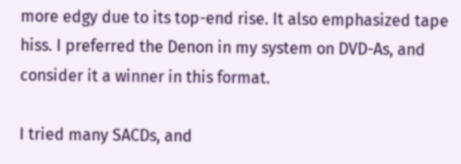more edgy due to its top-end rise. It also emphasized tape hiss. I preferred the Denon in my system on DVD-As, and consider it a winner in this format.

I tried many SACDs, and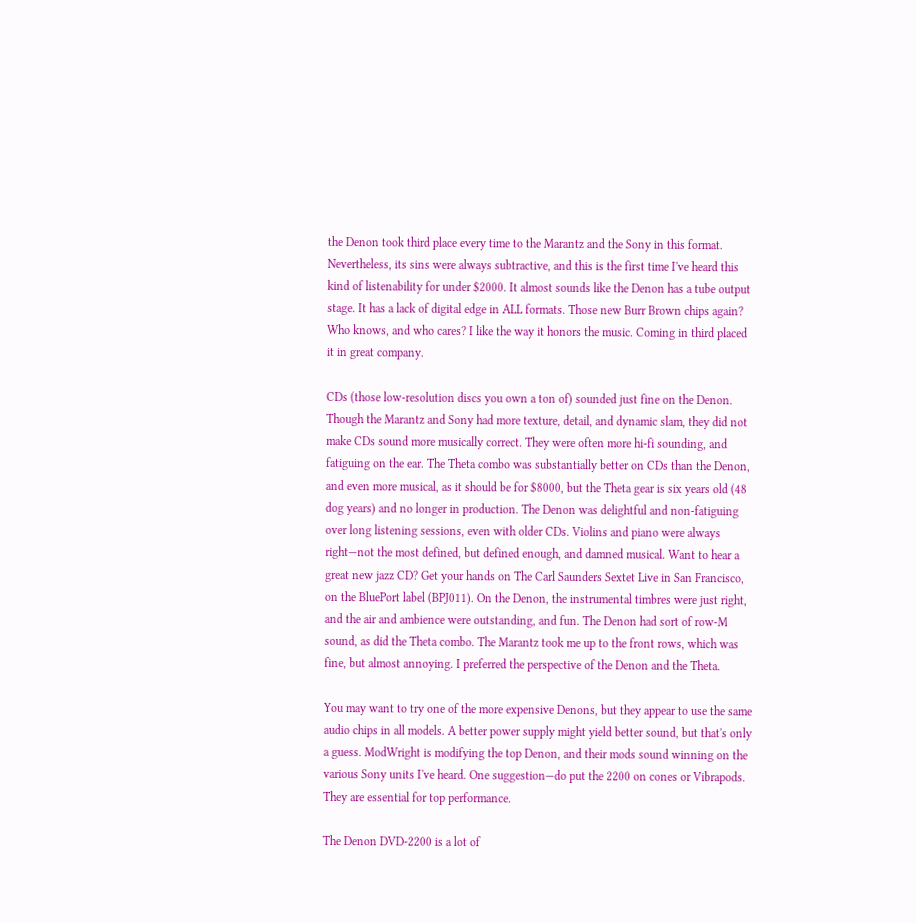the Denon took third place every time to the Marantz and the Sony in this format. Nevertheless, its sins were always subtractive, and this is the first time I've heard this kind of listenability for under $2000. It almost sounds like the Denon has a tube output stage. It has a lack of digital edge in ALL formats. Those new Burr Brown chips again? Who knows, and who cares? I like the way it honors the music. Coming in third placed it in great company.

CDs (those low-resolution discs you own a ton of) sounded just fine on the Denon. Though the Marantz and Sony had more texture, detail, and dynamic slam, they did not make CDs sound more musically correct. They were often more hi-fi sounding, and fatiguing on the ear. The Theta combo was substantially better on CDs than the Denon, and even more musical, as it should be for $8000, but the Theta gear is six years old (48 dog years) and no longer in production. The Denon was delightful and non-fatiguing over long listening sessions, even with older CDs. Violins and piano were always right—not the most defined, but defined enough, and damned musical. Want to hear a great new jazz CD? Get your hands on The Carl Saunders Sextet Live in San Francisco, on the BluePort label (BPJ011). On the Denon, the instrumental timbres were just right, and the air and ambience were outstanding, and fun. The Denon had sort of row-M sound, as did the Theta combo. The Marantz took me up to the front rows, which was fine, but almost annoying. I preferred the perspective of the Denon and the Theta.

You may want to try one of the more expensive Denons, but they appear to use the same audio chips in all models. A better power supply might yield better sound, but that's only a guess. ModWright is modifying the top Denon, and their mods sound winning on the various Sony units I've heard. One suggestion—do put the 2200 on cones or Vibrapods. They are essential for top performance.

The Denon DVD-2200 is a lot of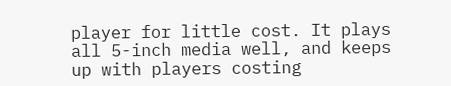player for little cost. It plays all 5-inch media well, and keeps up with players costing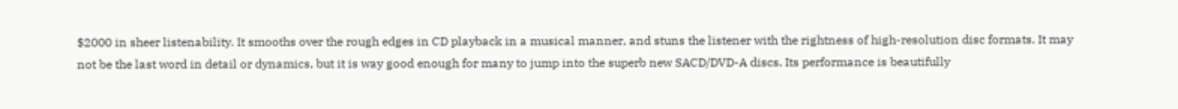$2000 in sheer listenability. It smooths over the rough edges in CD playback in a musical manner, and stuns the listener with the rightness of high-resolution disc formats. It may not be the last word in detail or dynamics, but it is way good enough for many to jump into the superb new SACD/DVD-A discs. Its performance is beautifully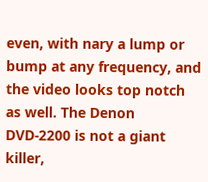even, with nary a lump or bump at any frequency, and the video looks top notch as well. The Denon DVD-2200 is not a giant killer,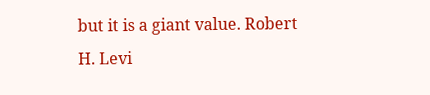but it is a giant value. Robert H. Levi